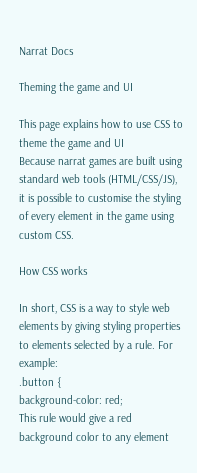Narrat Docs

Theming the game and UI

This page explains how to use CSS to theme the game and UI
Because narrat games are built using standard web tools (HTML/CSS/JS), it is possible to customise the styling of every element in the game using custom CSS.

How CSS works

In short, CSS is a way to style web elements by giving styling properties to elements selected by a rule. For example:
.button {
background-color: red;
This rule would give a red background color to any element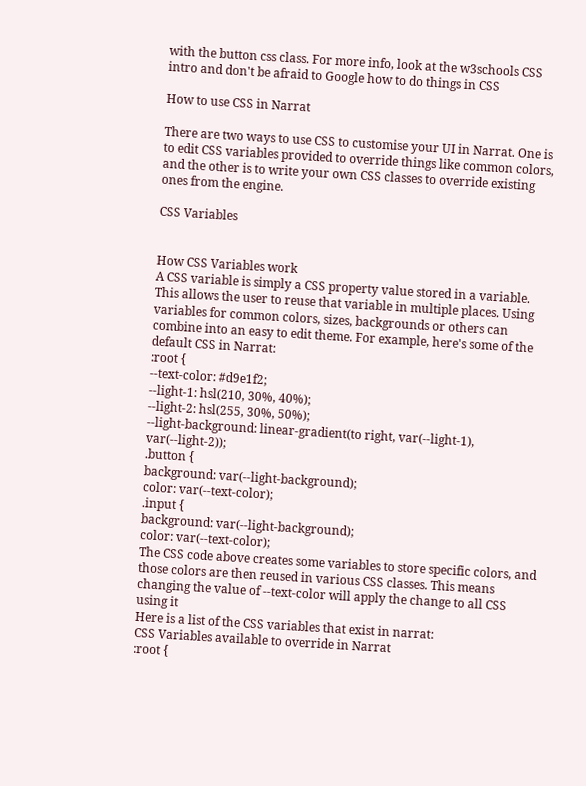with the button css class. For more info, look at the w3schools CSS intro and don't be afraid to Google how to do things in CSS

How to use CSS in Narrat

There are two ways to use CSS to customise your UI in Narrat. One is to edit CSS variables provided to override things like common colors, and the other is to write your own CSS classes to override existing ones from the engine.

CSS Variables


How CSS Variables work
A CSS variable is simply a CSS property value stored in a variable. This allows the user to reuse that variable in multiple places. Using variables for common colors, sizes, backgrounds or others can combine into an easy to edit theme. For example, here's some of the default CSS in Narrat:
:root {
--text-color: #d9e1f2;
--light-1: hsl(210, 30%, 40%);
--light-2: hsl(255, 30%, 50%);
--light-background: linear-gradient(to right, var(--light-1), var(--light-2));
.button {
background: var(--light-background);
color: var(--text-color);
.input {
background: var(--light-background);
color: var(--text-color);
The CSS code above creates some variables to store specific colors, and those colors are then reused in various CSS classes. This means changing the value of --text-color will apply the change to all CSS using it
Here is a list of the CSS variables that exist in narrat:
CSS Variables available to override in Narrat
:root {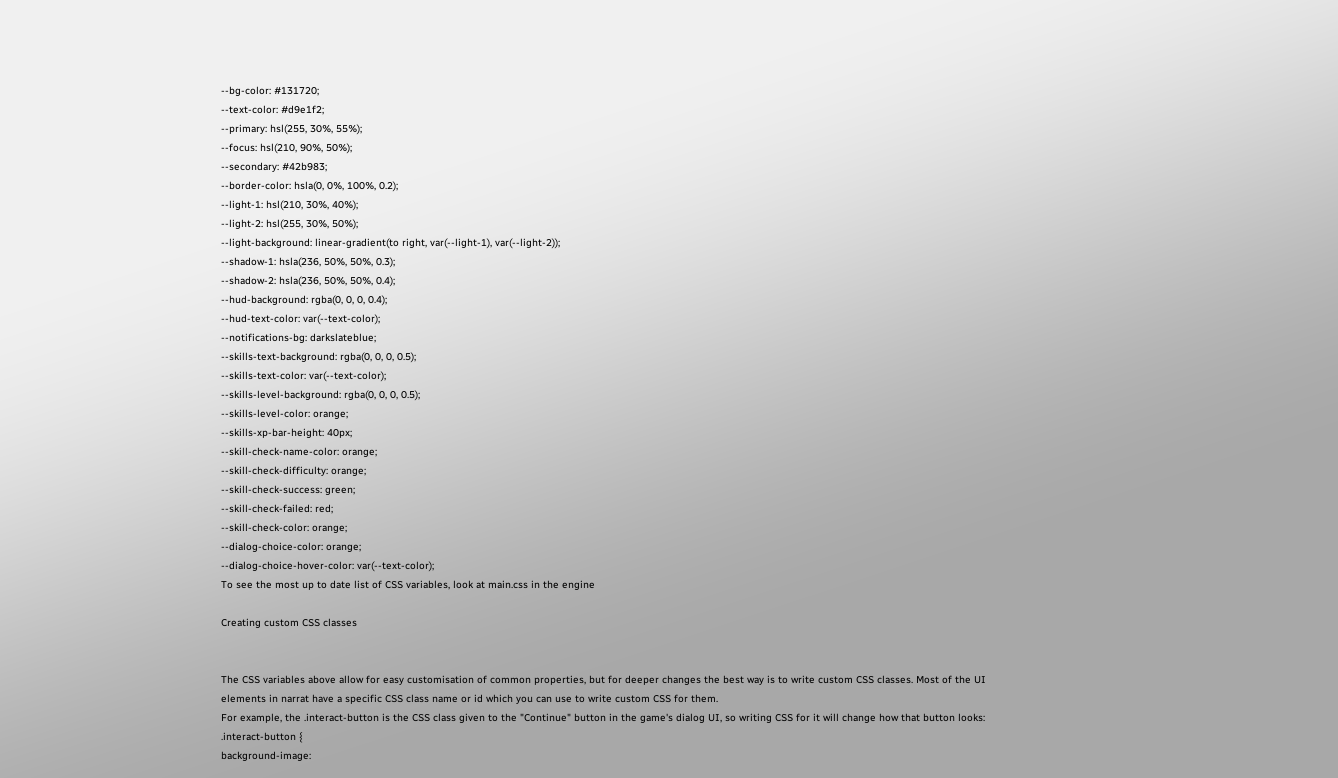--bg-color: #131720;
--text-color: #d9e1f2;
--primary: hsl(255, 30%, 55%);
--focus: hsl(210, 90%, 50%);
--secondary: #42b983;
--border-color: hsla(0, 0%, 100%, 0.2);
--light-1: hsl(210, 30%, 40%);
--light-2: hsl(255, 30%, 50%);
--light-background: linear-gradient(to right, var(--light-1), var(--light-2));
--shadow-1: hsla(236, 50%, 50%, 0.3);
--shadow-2: hsla(236, 50%, 50%, 0.4);
--hud-background: rgba(0, 0, 0, 0.4);
--hud-text-color: var(--text-color);
--notifications-bg: darkslateblue;
--skills-text-background: rgba(0, 0, 0, 0.5);
--skills-text-color: var(--text-color);
--skills-level-background: rgba(0, 0, 0, 0.5);
--skills-level-color: orange;
--skills-xp-bar-height: 40px;
--skill-check-name-color: orange;
--skill-check-difficulty: orange;
--skill-check-success: green;
--skill-check-failed: red;
--skill-check-color: orange;
--dialog-choice-color: orange;
--dialog-choice-hover-color: var(--text-color);
To see the most up to date list of CSS variables, look at main.css in the engine

Creating custom CSS classes


The CSS variables above allow for easy customisation of common properties, but for deeper changes the best way is to write custom CSS classes. Most of the UI elements in narrat have a specific CSS class name or id which you can use to write custom CSS for them.
For example, the .interact-button is the CSS class given to the "Continue" button in the game's dialog UI, so writing CSS for it will change how that button looks:
.interact-button {
background-image: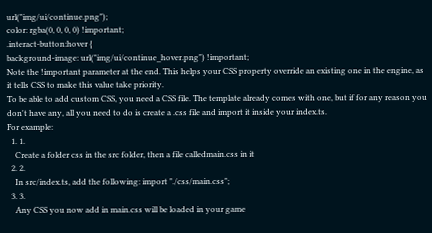url("img/ui/continue.png");
color: rgba(0, 0, 0, 0) !important;
.interact-button:hover {
background-image: url("img/ui/continue_hover.png") !important;
Note the !important parameter at the end. This helps your CSS property override an existing one in the engine, as it tells CSS to make this value take priority.
To be able to add custom CSS, you need a CSS file. The template already comes with one, but if for any reason you don't have any, all you need to do is create a .css file and import it inside your index.ts.
For example:
  1. 1.
    Create a folder css in the src folder, then a file calledmain.css in it
  2. 2.
    In src/index.ts, add the following: import "./css/main.css";
  3. 3.
    Any CSS you now add in main.css will be loaded in your game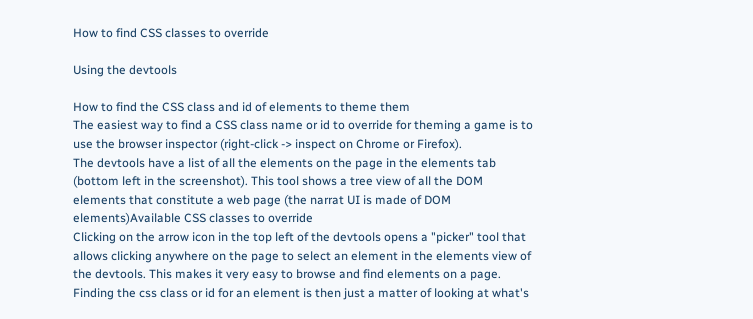How to find CSS classes to override

Using the devtools

How to find the CSS class and id of elements to theme them
The easiest way to find a CSS class name or id to override for theming a game is to use the browser inspector (right-click -> inspect on Chrome or Firefox).
The devtools have a list of all the elements on the page in the elements tab (bottom left in the screenshot). This tool shows a tree view of all the DOM elements that constitute a web page (the narrat UI is made of DOM elements)Available CSS classes to override
Clicking on the arrow icon in the top left of the devtools opens a "picker" tool that allows clicking anywhere on the page to select an element in the elements view of the devtools. This makes it very easy to browse and find elements on a page.
Finding the css class or id for an element is then just a matter of looking at what's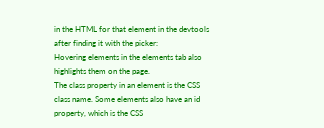in the HTML for that element in the devtools after finding it with the picker:
Hovering elements in the elements tab also highlights them on the page.
The class property in an element is the CSS class name. Some elements also have an id property, which is the CSS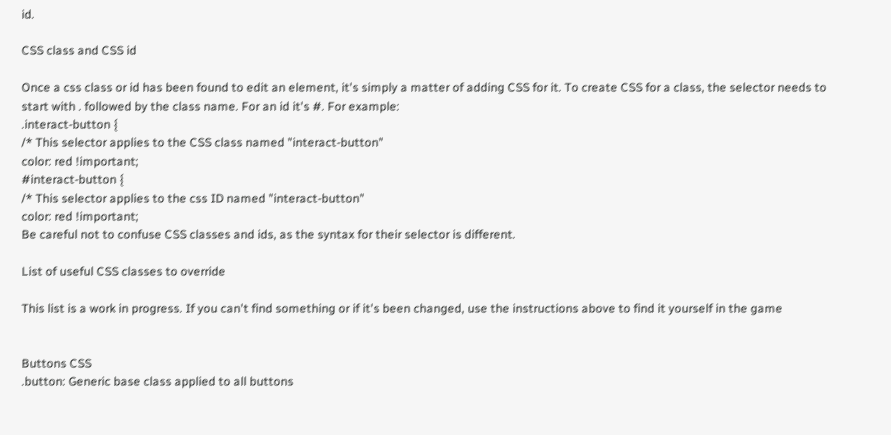id.

CSS class and CSS id

Once a css class or id has been found to edit an element, it's simply a matter of adding CSS for it. To create CSS for a class, the selector needs to start with . followed by the class name. For an id it's #. For example:
.interact-button {
/* This selector applies to the CSS class named "interact-button"
color: red !important;
#interact-button {
/* This selector applies to the css ID named "interact-button"
color: red !important;
Be careful not to confuse CSS classes and ids, as the syntax for their selector is different.

List of useful CSS classes to override

This list is a work in progress. If you can't find something or if it's been changed, use the instructions above to find it yourself in the game


Buttons CSS
.button: Generic base class applied to all buttons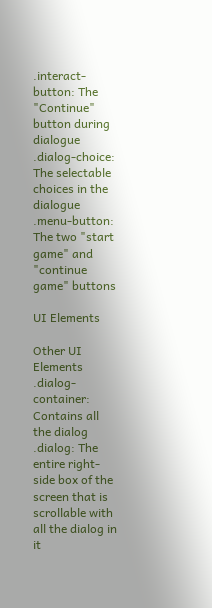.interact-button: The "Continue" button during dialogue
.dialog-choice: The selectable choices in the dialogue
.menu-button: The two "start game" and "continue game" buttons

UI Elements

Other UI Elements
.dialog-container: Contains all the dialog
.dialog: The entire right-side box of the screen that is scrollable with all the dialog in it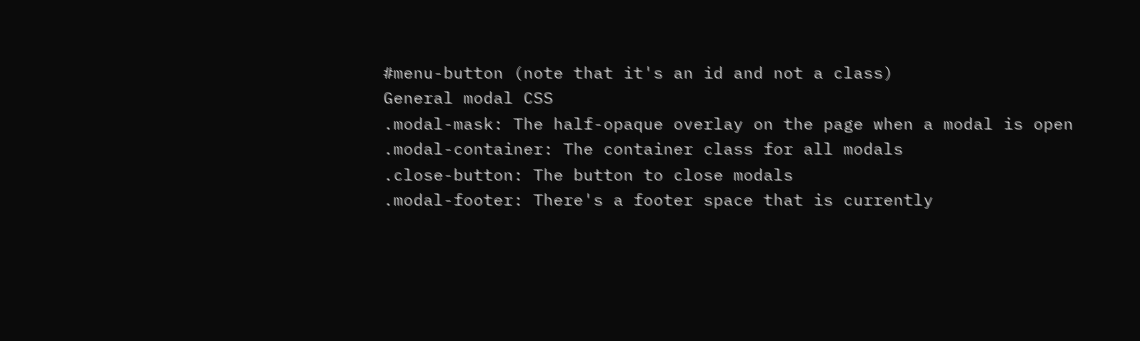#menu-button (note that it's an id and not a class)
General modal CSS
.modal-mask: The half-opaque overlay on the page when a modal is open
.modal-container: The container class for all modals
.close-button: The button to close modals
.modal-footer: There's a footer space that is currently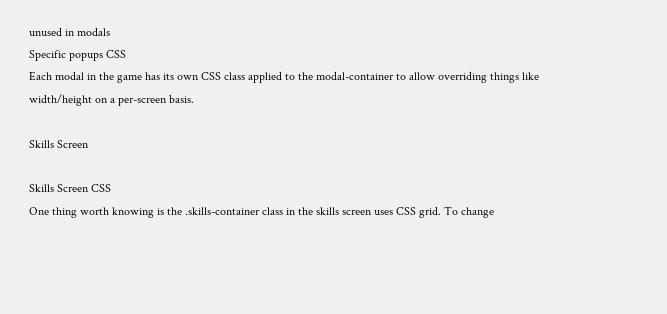unused in modals
Specific popups CSS
Each modal in the game has its own CSS class applied to the modal-container to allow overriding things like width/height on a per-screen basis.

Skills Screen

Skills Screen CSS
One thing worth knowing is the .skills-container class in the skills screen uses CSS grid. To change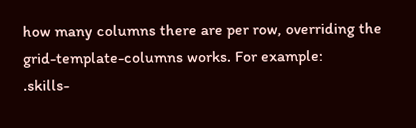how many columns there are per row, overriding the grid-template-columns works. For example:
.skills-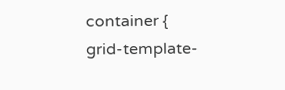container {
grid-template-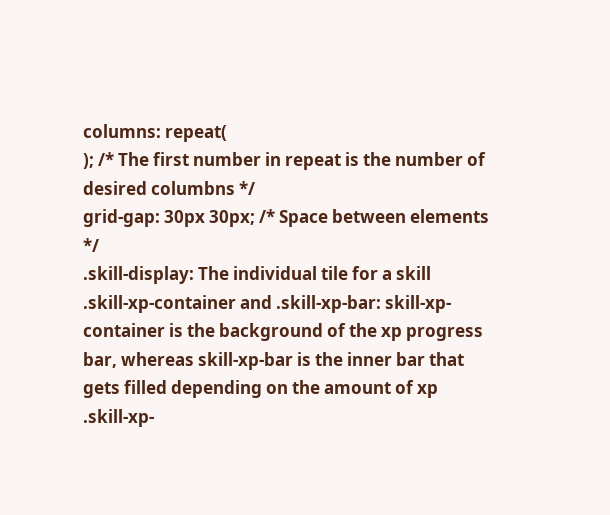columns: repeat(
); /* The first number in repeat is the number of desired columbns */
grid-gap: 30px 30px; /* Space between elements */
.skill-display: The individual tile for a skill
.skill-xp-container and .skill-xp-bar: skill-xp-container is the background of the xp progress bar, whereas skill-xp-bar is the inner bar that gets filled depending on the amount of xp
.skill-xp-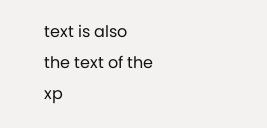text is also the text of the xp